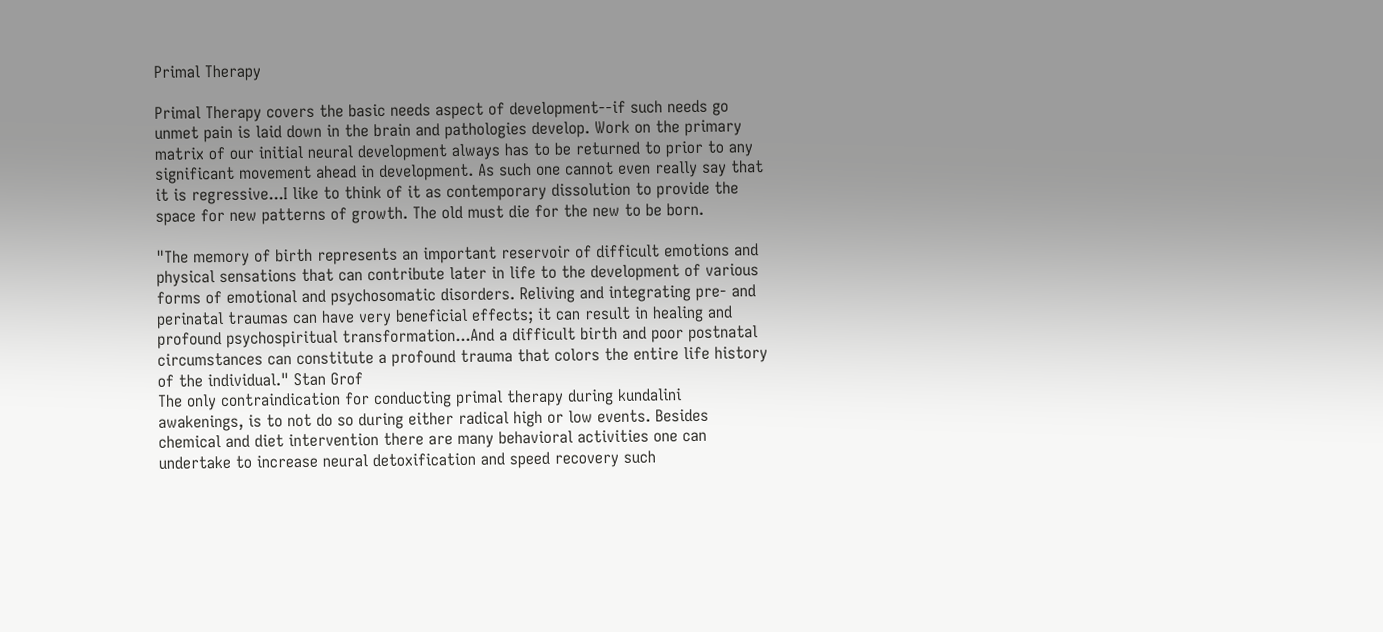Primal Therapy

Primal Therapy covers the basic needs aspect of development--if such needs go unmet pain is laid down in the brain and pathologies develop. Work on the primary matrix of our initial neural development always has to be returned to prior to any significant movement ahead in development. As such one cannot even really say that it is regressive...I like to think of it as contemporary dissolution to provide the space for new patterns of growth. The old must die for the new to be born.

"The memory of birth represents an important reservoir of difficult emotions and physical sensations that can contribute later in life to the development of various forms of emotional and psychosomatic disorders. Reliving and integrating pre- and perinatal traumas can have very beneficial effects; it can result in healing and profound psychospiritual transformation...And a difficult birth and poor postnatal circumstances can constitute a profound trauma that colors the entire life history of the individual." Stan Grof
The only contraindication for conducting primal therapy during kundalini awakenings, is to not do so during either radical high or low events. Besides chemical and diet intervention there are many behavioral activities one can undertake to increase neural detoxification and speed recovery such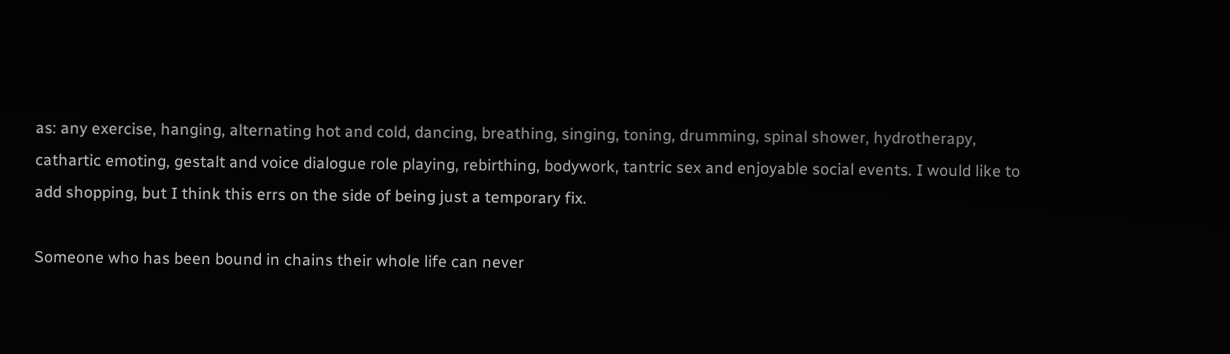as: any exercise, hanging, alternating hot and cold, dancing, breathing, singing, toning, drumming, spinal shower, hydrotherapy, cathartic emoting, gestalt and voice dialogue role playing, rebirthing, bodywork, tantric sex and enjoyable social events. I would like to add shopping, but I think this errs on the side of being just a temporary fix.

Someone who has been bound in chains their whole life can never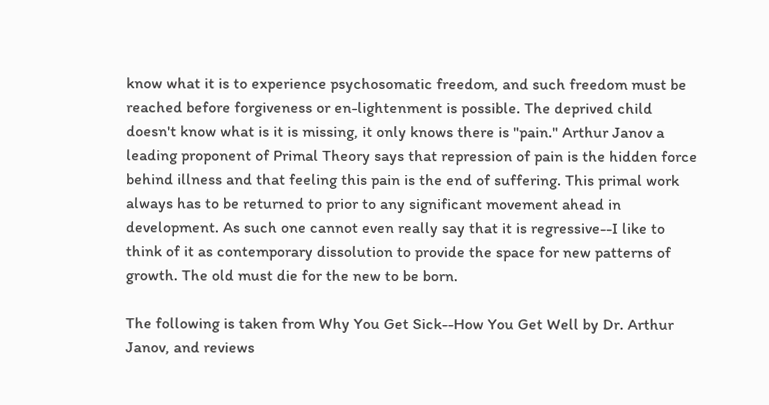know what it is to experience psychosomatic freedom, and such freedom must be reached before forgiveness or en-lightenment is possible. The deprived child doesn't know what is it is missing, it only knows there is "pain." Arthur Janov a leading proponent of Primal Theory says that repression of pain is the hidden force behind illness and that feeling this pain is the end of suffering. This primal work always has to be returned to prior to any significant movement ahead in development. As such one cannot even really say that it is regressive--I like to think of it as contemporary dissolution to provide the space for new patterns of growth. The old must die for the new to be born.

The following is taken from Why You Get Sick--How You Get Well by Dr. Arthur Janov, and reviews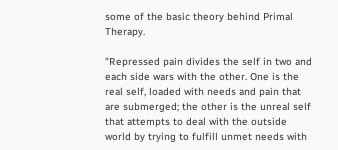some of the basic theory behind Primal Therapy.

"Repressed pain divides the self in two and each side wars with the other. One is the real self, loaded with needs and pain that are submerged; the other is the unreal self that attempts to deal with the outside world by trying to fulfill unmet needs with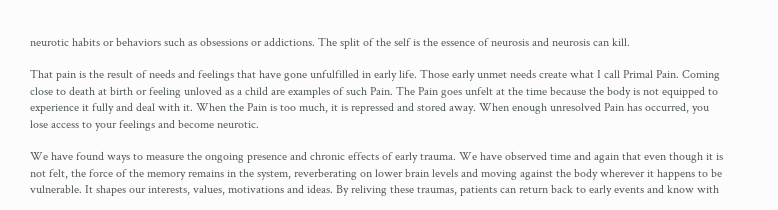neurotic habits or behaviors such as obsessions or addictions. The split of the self is the essence of neurosis and neurosis can kill.

That pain is the result of needs and feelings that have gone unfulfilled in early life. Those early unmet needs create what I call Primal Pain. Coming close to death at birth or feeling unloved as a child are examples of such Pain. The Pain goes unfelt at the time because the body is not equipped to experience it fully and deal with it. When the Pain is too much, it is repressed and stored away. When enough unresolved Pain has occurred, you lose access to your feelings and become neurotic.

We have found ways to measure the ongoing presence and chronic effects of early trauma. We have observed time and again that even though it is not felt, the force of the memory remains in the system, reverberating on lower brain levels and moving against the body wherever it happens to be vulnerable. It shapes our interests, values, motivations and ideas. By reliving these traumas, patients can return back to early events and know with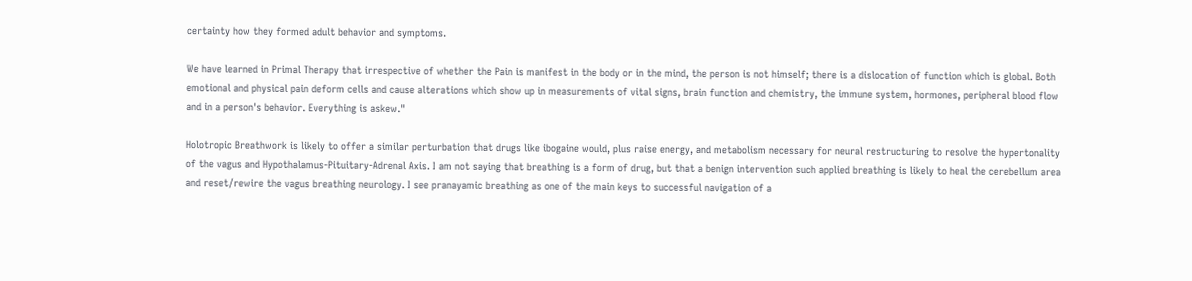certainty how they formed adult behavior and symptoms.

We have learned in Primal Therapy that irrespective of whether the Pain is manifest in the body or in the mind, the person is not himself; there is a dislocation of function which is global. Both emotional and physical pain deform cells and cause alterations which show up in measurements of vital signs, brain function and chemistry, the immune system, hormones, peripheral blood flow and in a person's behavior. Everything is askew."

Holotropic Breathwork is likely to offer a similar perturbation that drugs like ibogaine would, plus raise energy, and metabolism necessary for neural restructuring to resolve the hypertonality of the vagus and Hypothalamus-Pituitary-Adrenal Axis. I am not saying that breathing is a form of drug, but that a benign intervention such applied breathing is likely to heal the cerebellum area and reset/rewire the vagus breathing neurology. I see pranayamic breathing as one of the main keys to successful navigation of a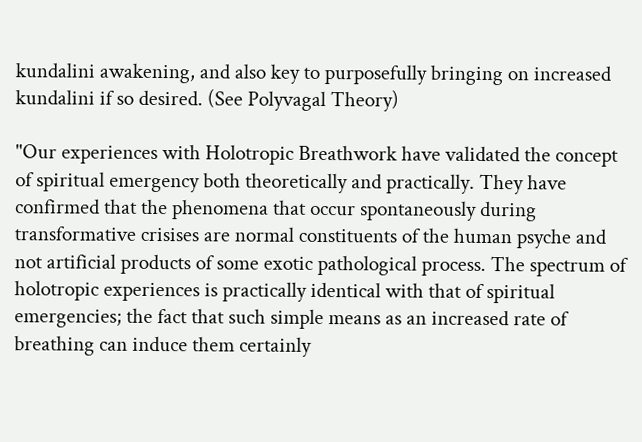kundalini awakening, and also key to purposefully bringing on increased kundalini if so desired. (See Polyvagal Theory)

"Our experiences with Holotropic Breathwork have validated the concept of spiritual emergency both theoretically and practically. They have confirmed that the phenomena that occur spontaneously during transformative crisises are normal constituents of the human psyche and not artificial products of some exotic pathological process. The spectrum of holotropic experiences is practically identical with that of spiritual emergencies; the fact that such simple means as an increased rate of breathing can induce them certainly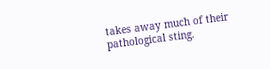takes away much of their pathological sting.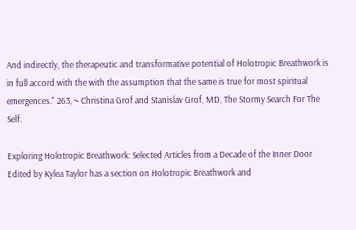And indirectly, the therapeutic and transformative potential of Holotropic Breathwork is in full accord with the with the assumption that the same is true for most spiritual emergences." 263, ~ Christina Grof and Stanislav Grof, MD, The Stormy Search For The Self.

Exploring Holotropic Breathwork: Selected Articles from a Decade of the Inner Door Edited by Kylea Taylor has a section on Holotropic Breathwork and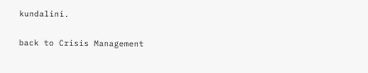kundalini.

back to Crisis Management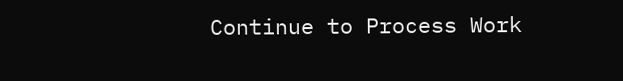Continue to Process Work